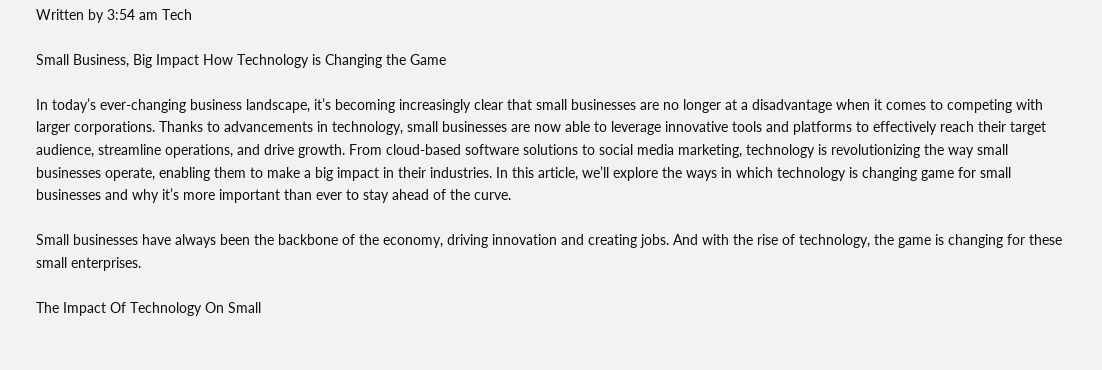Written by 3:54 am Tech

Small Business, Big Impact How Technology is Changing the Game

In today’s ever-changing business landscape, it’s becoming increasingly clear that small businesses are no longer at a disadvantage when it comes to competing with larger corporations. Thanks to advancements in technology, small businesses are now able to leverage innovative tools and platforms to effectively reach their target audience, streamline operations, and drive growth. From cloud-based software solutions to social media marketing, technology is revolutionizing the way small businesses operate, enabling them to make a big impact in their industries. In this article, we’ll explore the ways in which technology is changing game for small businesses and why it’s more important than ever to stay ahead of the curve.

Small businesses have always been the backbone of the economy, driving innovation and creating jobs. And with the rise of technology, the game is changing for these small enterprises.

The Impact Of Technology On Small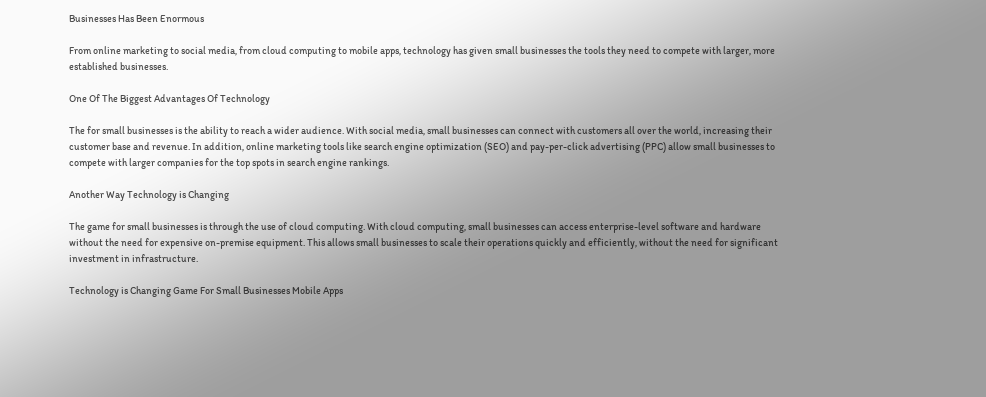Businesses Has Been Enormous

From online marketing to social media, from cloud computing to mobile apps, technology has given small businesses the tools they need to compete with larger, more established businesses.

One Of The Biggest Advantages Of Technology

The for small businesses is the ability to reach a wider audience. With social media, small businesses can connect with customers all over the world, increasing their customer base and revenue. In addition, online marketing tools like search engine optimization (SEO) and pay-per-click advertising (PPC) allow small businesses to compete with larger companies for the top spots in search engine rankings.

Another Way Technology is Changing

The game for small businesses is through the use of cloud computing. With cloud computing, small businesses can access enterprise-level software and hardware without the need for expensive on-premise equipment. This allows small businesses to scale their operations quickly and efficiently, without the need for significant investment in infrastructure.

Technology is Changing Game For Small Businesses Mobile Apps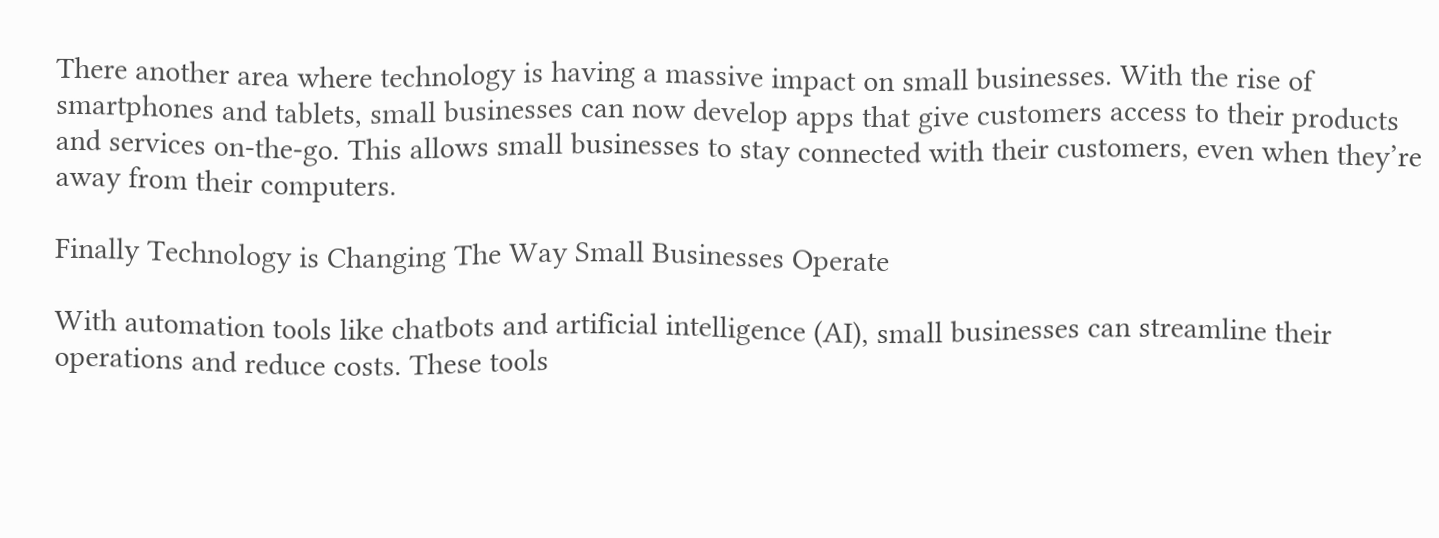There another area where technology is having a massive impact on small businesses. With the rise of smartphones and tablets, small businesses can now develop apps that give customers access to their products and services on-the-go. This allows small businesses to stay connected with their customers, even when they’re away from their computers.

Finally Technology is Changing The Way Small Businesses Operate

With automation tools like chatbots and artificial intelligence (AI), small businesses can streamline their operations and reduce costs. These tools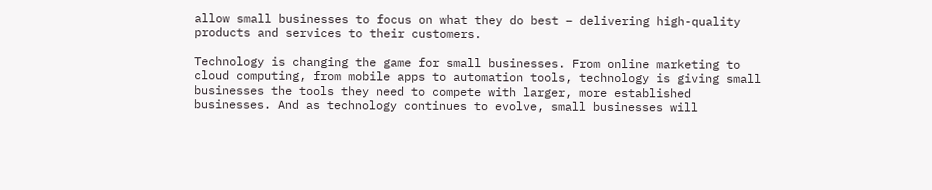allow small businesses to focus on what they do best – delivering high-quality products and services to their customers.

Technology is changing the game for small businesses. From online marketing to cloud computing, from mobile apps to automation tools, technology is giving small businesses the tools they need to compete with larger, more established businesses. And as technology continues to evolve, small businesses will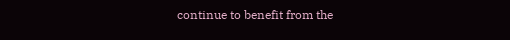continue to benefit from the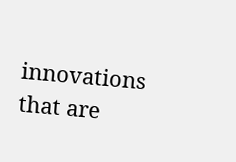innovations that are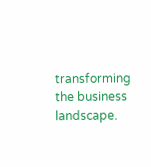transforming the business landscape.